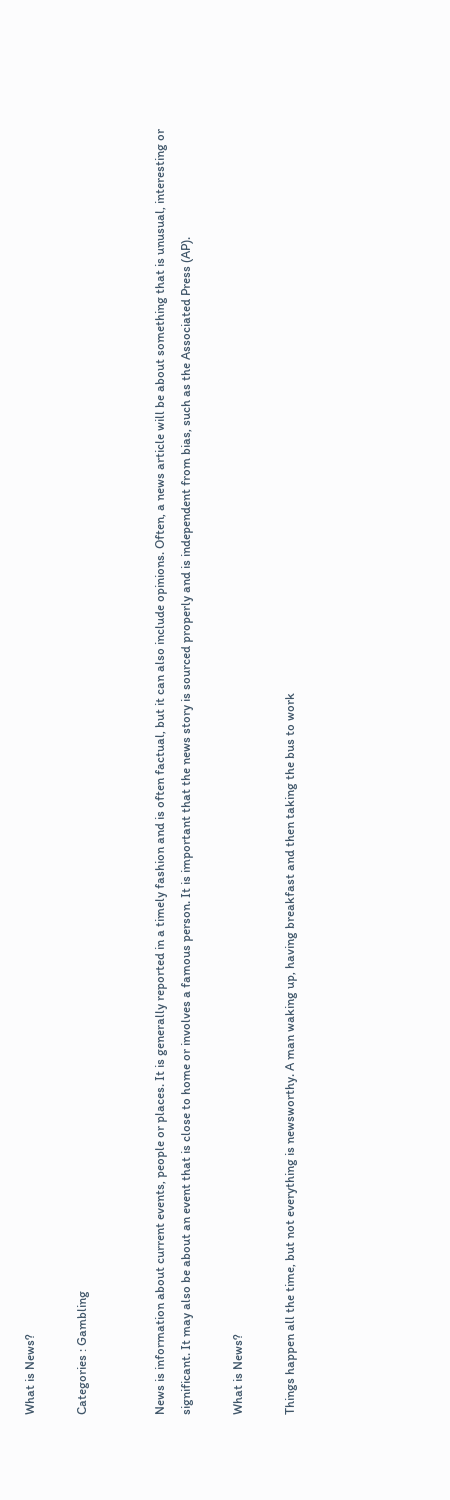What is News?

Categories : Gambling


News is information about current events, people or places. It is generally reported in a timely fashion and is often factual, but it can also include opinions. Often, a news article will be about something that is unusual, interesting or significant. It may also be about an event that is close to home or involves a famous person. It is important that the news story is sourced properly and is independent from bias, such as the Associated Press (AP).

What is News?

Things happen all the time, but not everything is newsworthy. A man waking up, having breakfast and then taking the bus to work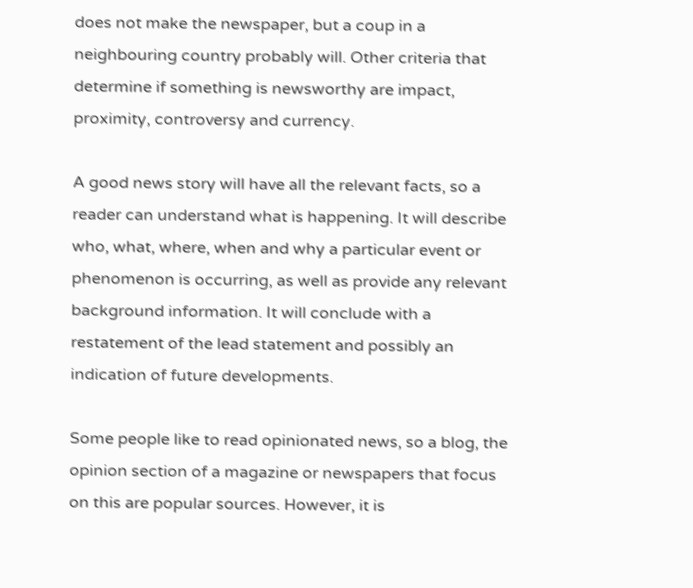does not make the newspaper, but a coup in a neighbouring country probably will. Other criteria that determine if something is newsworthy are impact, proximity, controversy and currency.

A good news story will have all the relevant facts, so a reader can understand what is happening. It will describe who, what, where, when and why a particular event or phenomenon is occurring, as well as provide any relevant background information. It will conclude with a restatement of the lead statement and possibly an indication of future developments.

Some people like to read opinionated news, so a blog, the opinion section of a magazine or newspapers that focus on this are popular sources. However, it is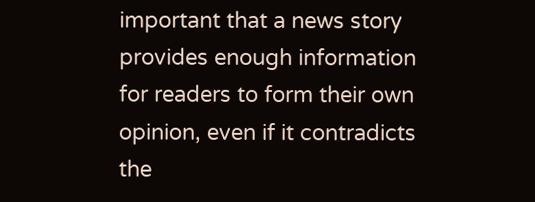important that a news story provides enough information for readers to form their own opinion, even if it contradicts the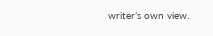writer’s own view.